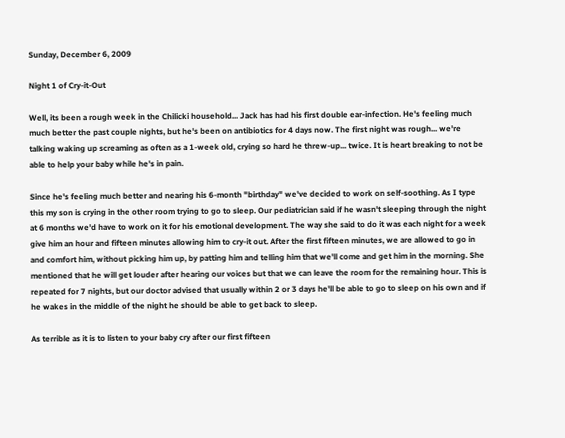Sunday, December 6, 2009

Night 1 of Cry-it-Out

Well, its been a rough week in the Chilicki household... Jack has had his first double ear-infection. He's feeling much much better the past couple nights, but he's been on antibiotics for 4 days now. The first night was rough... we're talking waking up screaming as often as a 1-week old, crying so hard he threw-up... twice. It is heart breaking to not be able to help your baby while he's in pain.

Since he's feeling much better and nearing his 6-month "birthday" we've decided to work on self-soothing. As I type this my son is crying in the other room trying to go to sleep. Our pediatrician said if he wasn't sleeping through the night at 6 months we'd have to work on it for his emotional development. The way she said to do it was each night for a week give him an hour and fifteen minutes allowing him to cry-it out. After the first fifteen minutes, we are allowed to go in and comfort him, without picking him up, by patting him and telling him that we'll come and get him in the morning. She mentioned that he will get louder after hearing our voices but that we can leave the room for the remaining hour. This is repeated for 7 nights, but our doctor advised that usually within 2 or 3 days he'll be able to go to sleep on his own and if he wakes in the middle of the night he should be able to get back to sleep.

As terrible as it is to listen to your baby cry after our first fifteen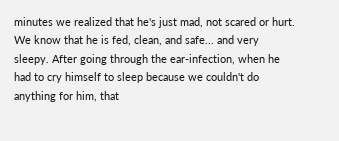minutes we realized that he's just mad, not scared or hurt. We know that he is fed, clean, and safe... and very sleepy. After going through the ear-infection, when he had to cry himself to sleep because we couldn't do anything for him, that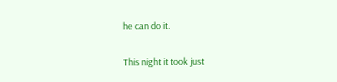he can do it.

This night it took just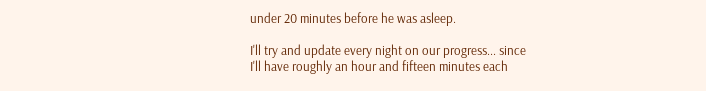under 20 minutes before he was asleep.

I'll try and update every night on our progress... since I'll have roughly an hour and fifteen minutes each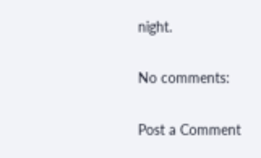night.

No comments:

Post a Comment